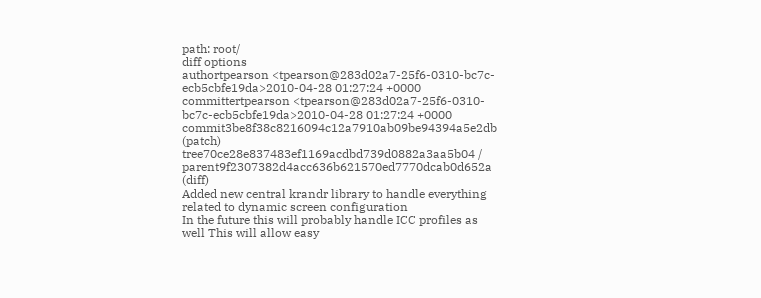path: root/
diff options
authortpearson <tpearson@283d02a7-25f6-0310-bc7c-ecb5cbfe19da>2010-04-28 01:27:24 +0000
committertpearson <tpearson@283d02a7-25f6-0310-bc7c-ecb5cbfe19da>2010-04-28 01:27:24 +0000
commit3be8f38c8216094c12a7910ab09be94394a5e2db (patch)
tree70ce28e837483ef1169acdbd739d0882a3aa5b04 /
parent9f2307382d4acc636b621570ed7770dcab0d652a (diff)
Added new central krandr library to handle everything related to dynamic screen configuration
In the future this will probably handle ICC profiles as well This will allow easy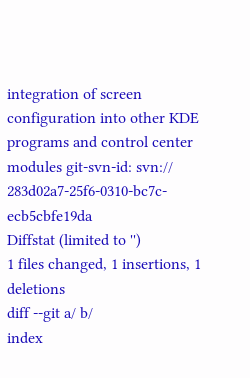integration of screen configuration into other KDE programs and control center modules git-svn-id: svn:// 283d02a7-25f6-0310-bc7c-ecb5cbfe19da
Diffstat (limited to '')
1 files changed, 1 insertions, 1 deletions
diff --git a/ b/
index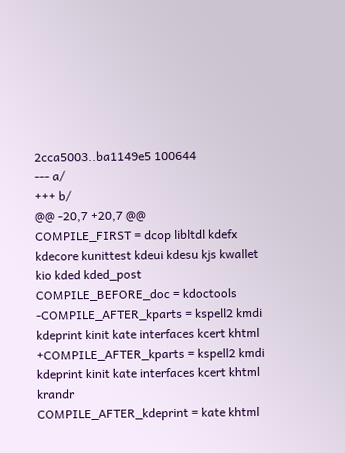2cca5003..ba1149e5 100644
--- a/
+++ b/
@@ -20,7 +20,7 @@
COMPILE_FIRST = dcop libltdl kdefx kdecore kunittest kdeui kdesu kjs kwallet kio kded kded_post
COMPILE_BEFORE_doc = kdoctools
-COMPILE_AFTER_kparts = kspell2 kmdi kdeprint kinit kate interfaces kcert khtml
+COMPILE_AFTER_kparts = kspell2 kmdi kdeprint kinit kate interfaces kcert khtml krandr
COMPILE_AFTER_kdeprint = kate khtml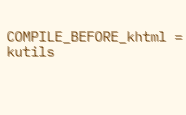COMPILE_BEFORE_khtml = kutils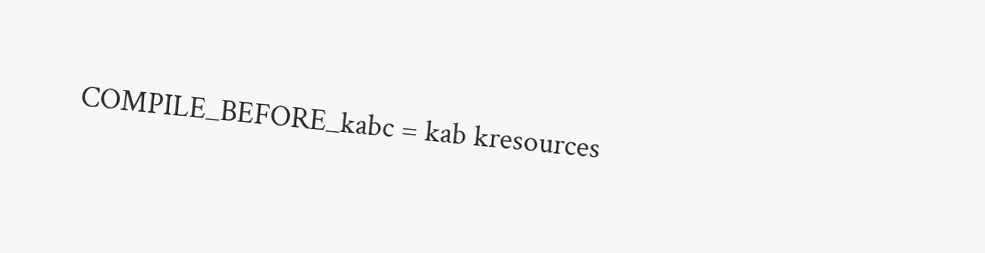COMPILE_BEFORE_kabc = kab kresources